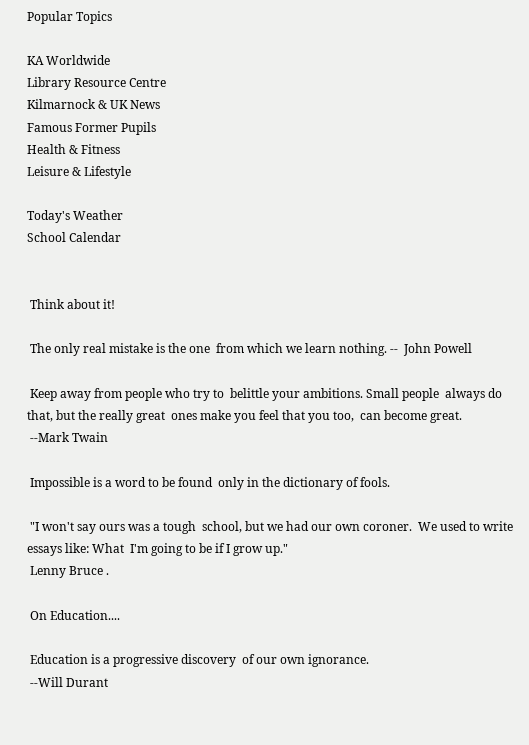Popular Topics

KA Worldwide
Library Resource Centre
Kilmarnock & UK News
Famous Former Pupils
Health & Fitness
Leisure & Lifestyle

Today's Weather
School Calendar


 Think about it!

 The only real mistake is the one  from which we learn nothing. --  John Powell

 Keep away from people who try to  belittle your ambitions. Small people  always do that, but the really great  ones make you feel that you too,  can become great.
 --Mark Twain

 Impossible is a word to be found  only in the dictionary of fools.

 "I won't say ours was a tough  school, but we had our own coroner.  We used to write essays like: What  I'm going to be if I grow up."
 Lenny Bruce .

 On Education....

 Education is a progressive discovery  of our own ignorance.
 --Will Durant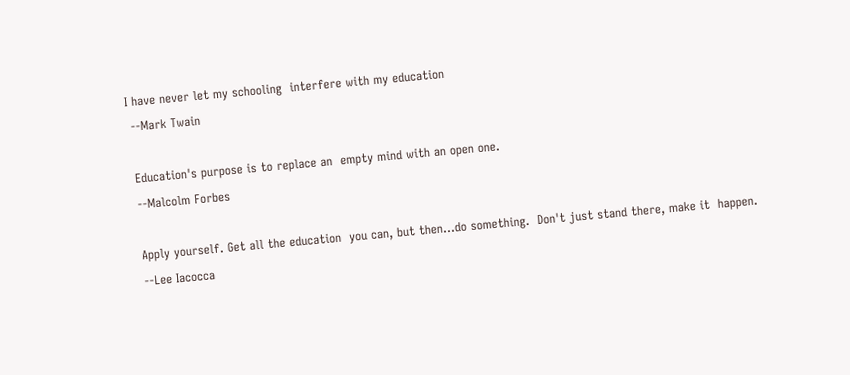I have never let my schooling  interfere with my education
 --Mark Twain

 Education's purpose is to replace an  empty mind with an open one.
 --Malcolm Forbes

 Apply yourself. Get all the education  you can, but then...do something.  Don't just stand there, make it  happen.
 --Lee Iacocca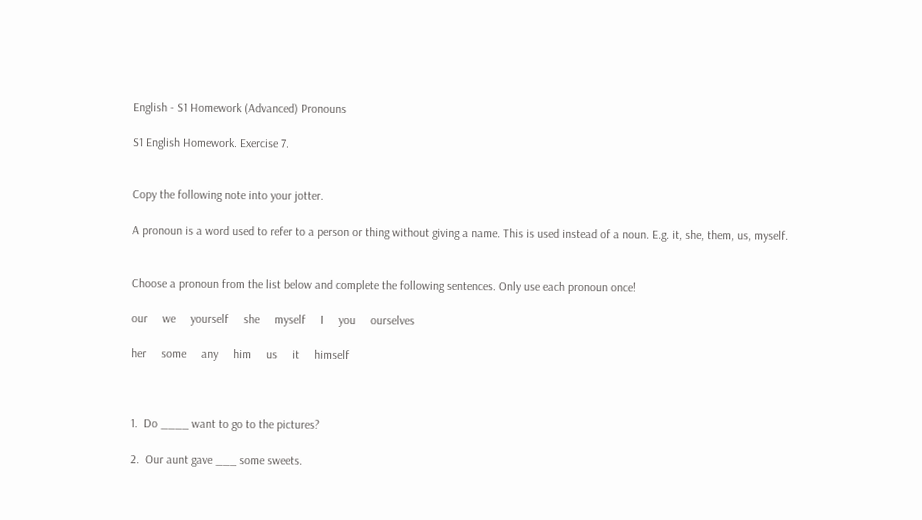English - S1 Homework (Advanced) Pronouns

S1 English Homework. Exercise 7.


Copy the following note into your jotter.

A pronoun is a word used to refer to a person or thing without giving a name. This is used instead of a noun. E.g. it, she, them, us, myself.


Choose a pronoun from the list below and complete the following sentences. Only use each pronoun once!

our     we     yourself     she     myself     I     you     ourselves

her     some     any     him     us     it     himself



1.  Do ____ want to go to the pictures?

2.  Our aunt gave ___ some sweets.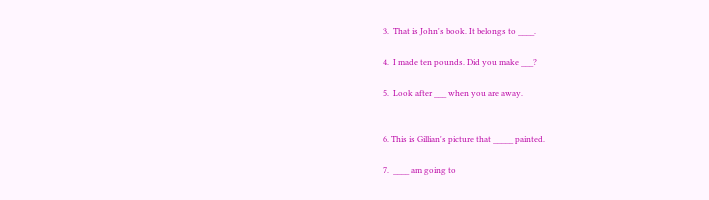3.  That is John's book. It belongs to ____.

4.  I made ten pounds. Did you make ___?

5.  Look after ___ when you are away.


6. This is Gillian's picture that _____ painted.

7.  ____ am going to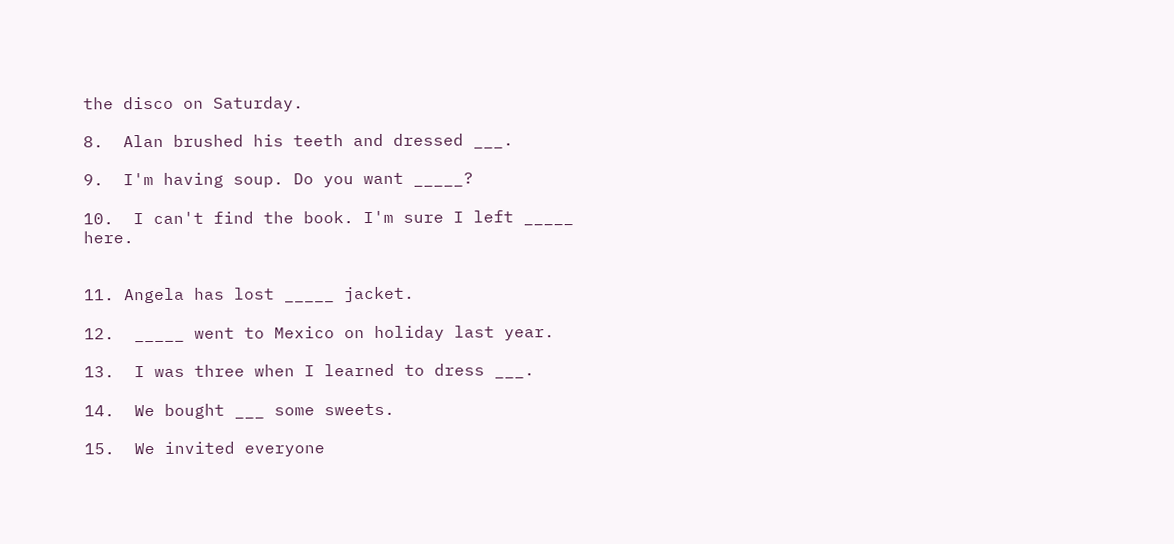the disco on Saturday.

8.  Alan brushed his teeth and dressed ___.

9.  I'm having soup. Do you want _____?

10.  I can't find the book. I'm sure I left _____ here.


11. Angela has lost _____ jacket.

12.  _____ went to Mexico on holiday last year.

13.  I was three when I learned to dress ___.

14.  We bought ___ some sweets.

15.  We invited everyone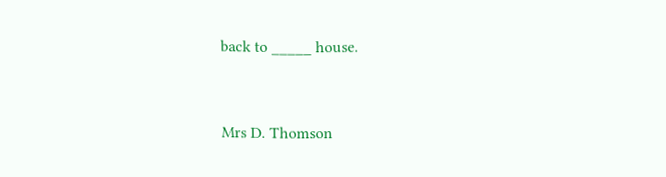back to _____ house.


Mrs D. Thomson